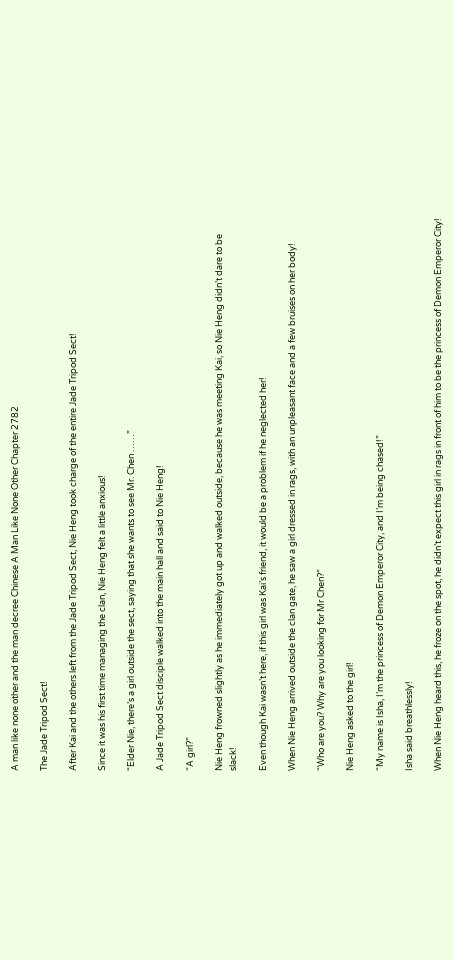A man like none other and the man decree Chinese A Man Like None Other Chapter 2782

The Jade Tripod Sect!

After Kai and the others left from the Jade Tripod Sect, Nie Heng took charge of the entire Jade Tripod Sect!

Since it was his first time managing the clan, Nie Heng felt a little anxious!

“Elder Nie, there’s a girl outside the sect, saying that she wants to see Mr. Chen ……”

A Jade Tripod Sect disciple walked into the main hall and said to Nie Heng!

“A girl?”

Nie Heng frowned slightly as he immediately got up and walked outside, because he was meeting Kai, so Nie Heng didn’t dare to be slack!

Even though Kai wasn’t here, if this girl was Kai’s friend, it would be a problem if he neglected her!

When Nie Heng arrived outside the clan gate, he saw a girl dressed in rags, with an unpleasant face and a few bruises on her body!

“Who are you? Why are you looking for Mr Chen?”

Nie Heng asked to the girl!

“My name is Isha, I’m the princess of Demon Emperor City, and I’m being chased!”

Isha said breathlessly!

When Nie Heng heard this, he froze on the spot, he didn’t expect this girl in rags in front of him to be the princess of Demon Emperor City!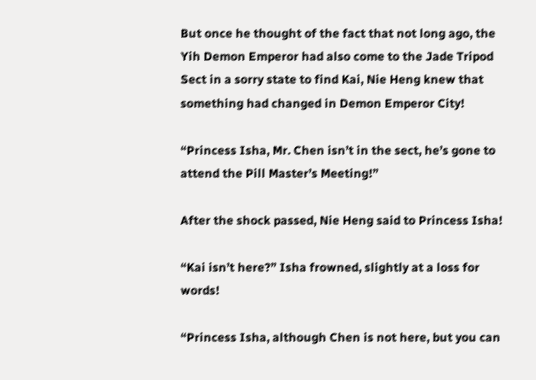But once he thought of the fact that not long ago, the Yih Demon Emperor had also come to the Jade Tripod Sect in a sorry state to find Kai, Nie Heng knew that something had changed in Demon Emperor City!

“Princess Isha, Mr. Chen isn’t in the sect, he’s gone to attend the Pill Master’s Meeting!”

After the shock passed, Nie Heng said to Princess Isha!

“Kai isn’t here?” Isha frowned, slightly at a loss for words!

“Princess Isha, although Chen is not here, but you can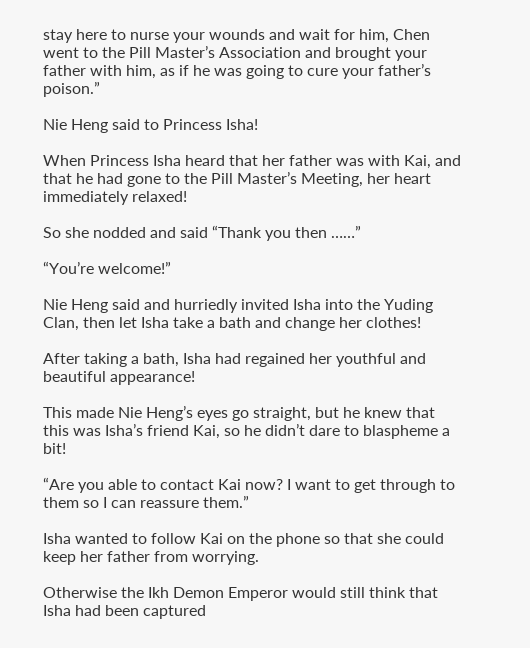stay here to nurse your wounds and wait for him, Chen went to the Pill Master’s Association and brought your father with him, as if he was going to cure your father’s poison.”

Nie Heng said to Princess Isha!

When Princess Isha heard that her father was with Kai, and that he had gone to the Pill Master’s Meeting, her heart immediately relaxed!

So she nodded and said “Thank you then ……”

“You’re welcome!”

Nie Heng said and hurriedly invited Isha into the Yuding Clan, then let Isha take a bath and change her clothes!

After taking a bath, Isha had regained her youthful and beautiful appearance!

This made Nie Heng’s eyes go straight, but he knew that this was Isha’s friend Kai, so he didn’t dare to blaspheme a bit!

“Are you able to contact Kai now? I want to get through to them so I can reassure them.”

Isha wanted to follow Kai on the phone so that she could keep her father from worrying.

Otherwise the Ikh Demon Emperor would still think that Isha had been captured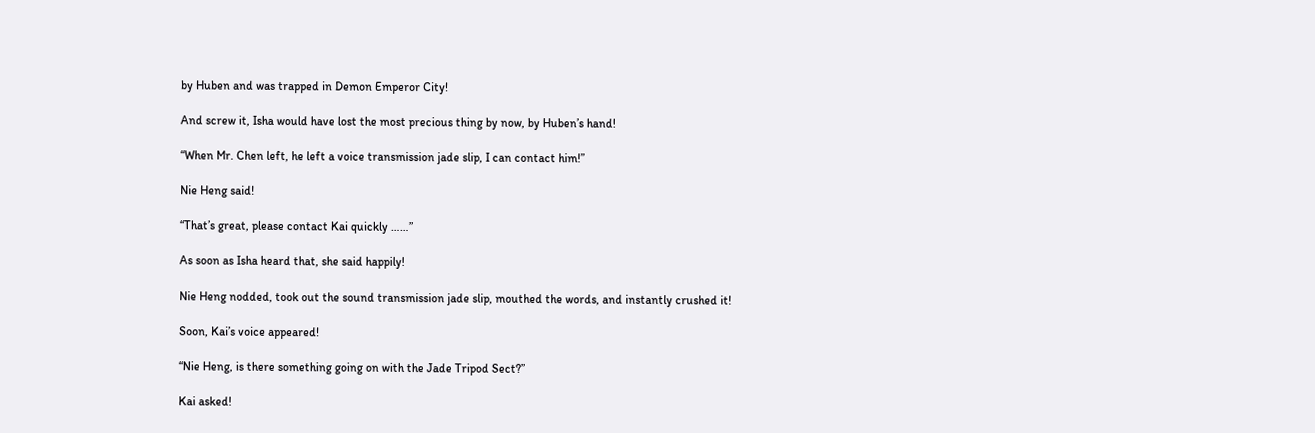by Huben and was trapped in Demon Emperor City!

And screw it, Isha would have lost the most precious thing by now, by Huben’s hand!

“When Mr. Chen left, he left a voice transmission jade slip, I can contact him!”

Nie Heng said!

“That’s great, please contact Kai quickly ……”

As soon as Isha heard that, she said happily!

Nie Heng nodded, took out the sound transmission jade slip, mouthed the words, and instantly crushed it!

Soon, Kai’s voice appeared!

“Nie Heng, is there something going on with the Jade Tripod Sect?”

Kai asked!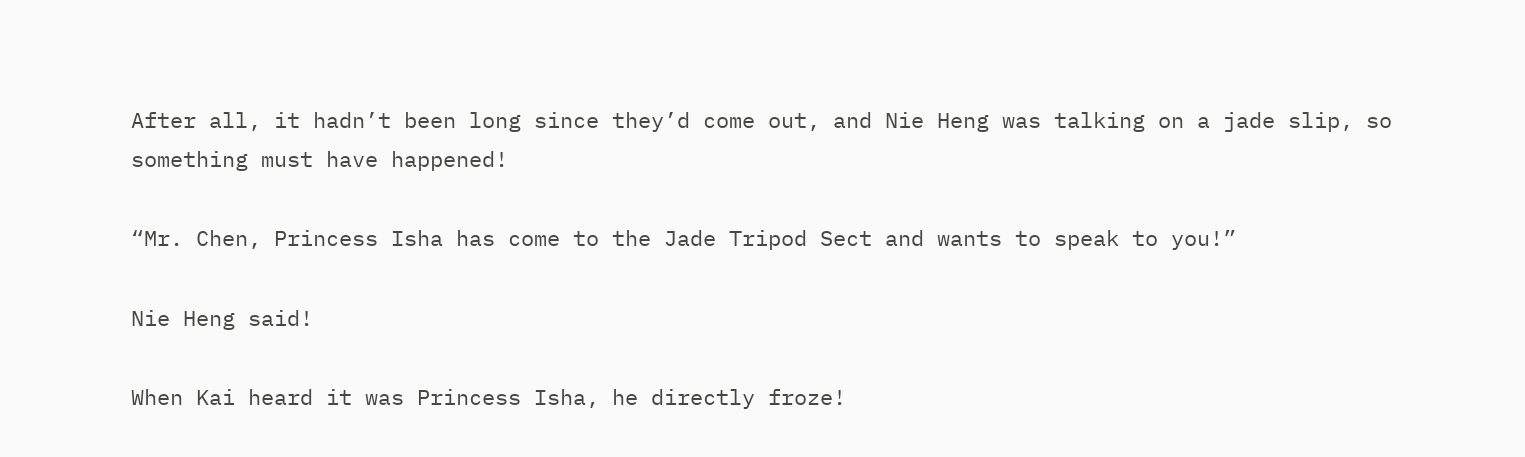After all, it hadn’t been long since they’d come out, and Nie Heng was talking on a jade slip, so something must have happened!

“Mr. Chen, Princess Isha has come to the Jade Tripod Sect and wants to speak to you!”

Nie Heng said!

When Kai heard it was Princess Isha, he directly froze!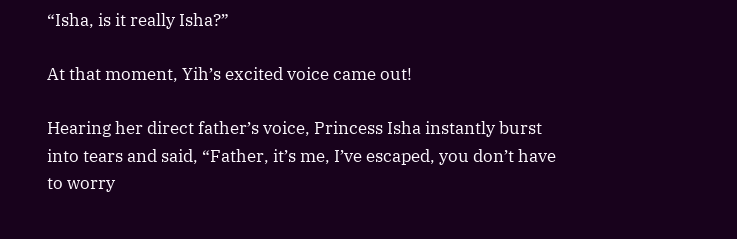“Isha, is it really Isha?”

At that moment, Yih’s excited voice came out!

Hearing her direct father’s voice, Princess Isha instantly burst into tears and said, “Father, it’s me, I’ve escaped, you don’t have to worry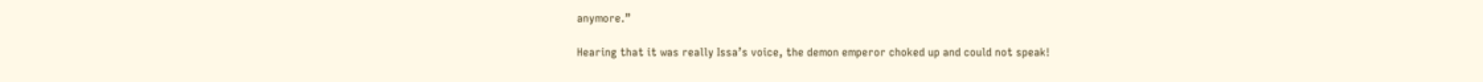anymore.”

Hearing that it was really Issa’s voice, the demon emperor choked up and could not speak!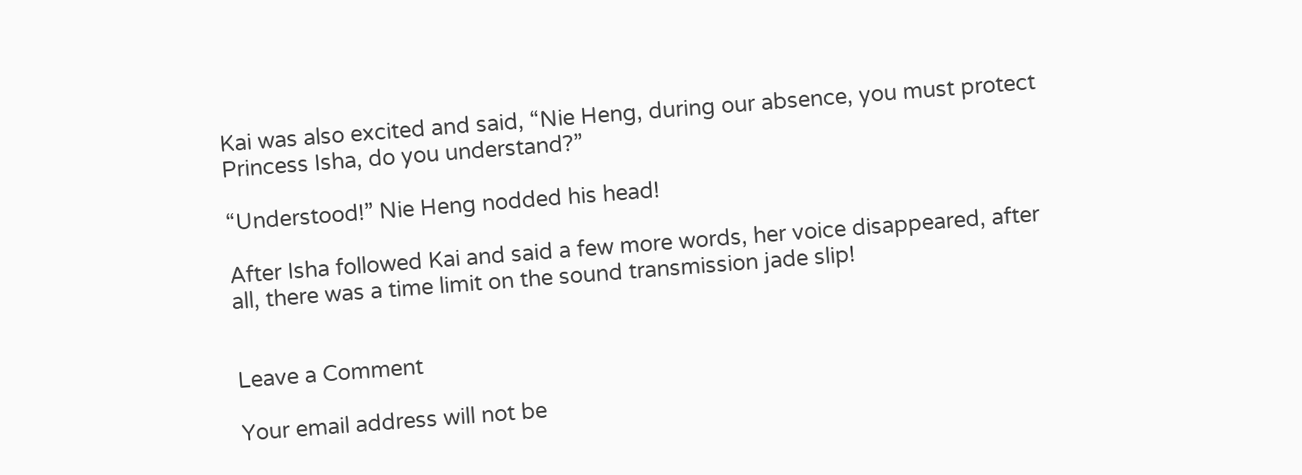Kai was also excited and said, “Nie Heng, during our absence, you must protect Princess Isha, do you understand?”

“Understood!” Nie Heng nodded his head!

After Isha followed Kai and said a few more words, her voice disappeared, after all, there was a time limit on the sound transmission jade slip!


Leave a Comment

Your email address will not be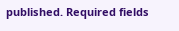published. Required fields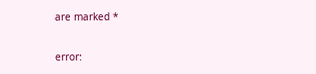are marked *

error: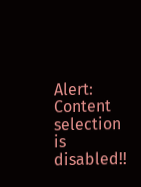Alert: Content selection is disabled!!